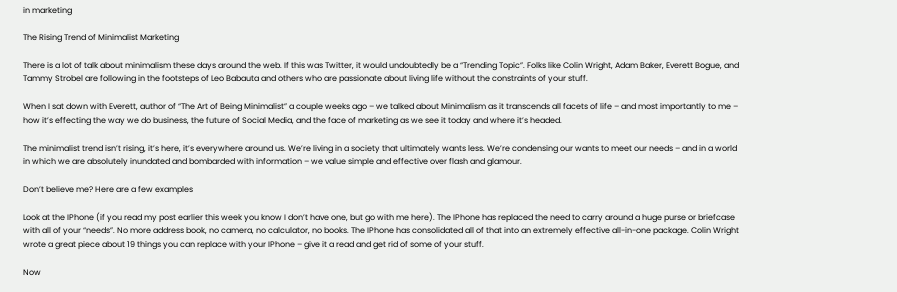in marketing

The Rising Trend of Minimalist Marketing

There is a lot of talk about minimalism these days around the web. If this was Twitter, it would undoubtedly be a “Trending Topic”. Folks like Colin Wright, Adam Baker, Everett Bogue, and Tammy Strobel are following in the footsteps of Leo Babauta and others who are passionate about living life without the constraints of your stuff.

When I sat down with Everett, author of “The Art of Being Minimalist” a couple weeks ago – we talked about Minimalism as it transcends all facets of life – and most importantly to me – how it’s effecting the way we do business, the future of Social Media, and the face of marketing as we see it today and where it’s headed.

The minimalist trend isn’t rising, it’s here, it’s everywhere around us. We’re living in a society that ultimately wants less. We’re condensing our wants to meet our needs – and in a world in which we are absolutely inundated and bombarded with information – we value simple and effective over flash and glamour.

Don’t believe me? Here are a few examples

Look at the IPhone (if you read my post earlier this week you know I don’t have one, but go with me here). The IPhone has replaced the need to carry around a huge purse or briefcase with all of your “needs”. No more address book, no camera, no calculator, no books. The IPhone has consolidated all of that into an extremely effective all-in-one package. Colin Wright wrote a great piece about 19 things you can replace with your IPhone – give it a read and get rid of some of your stuff.

Now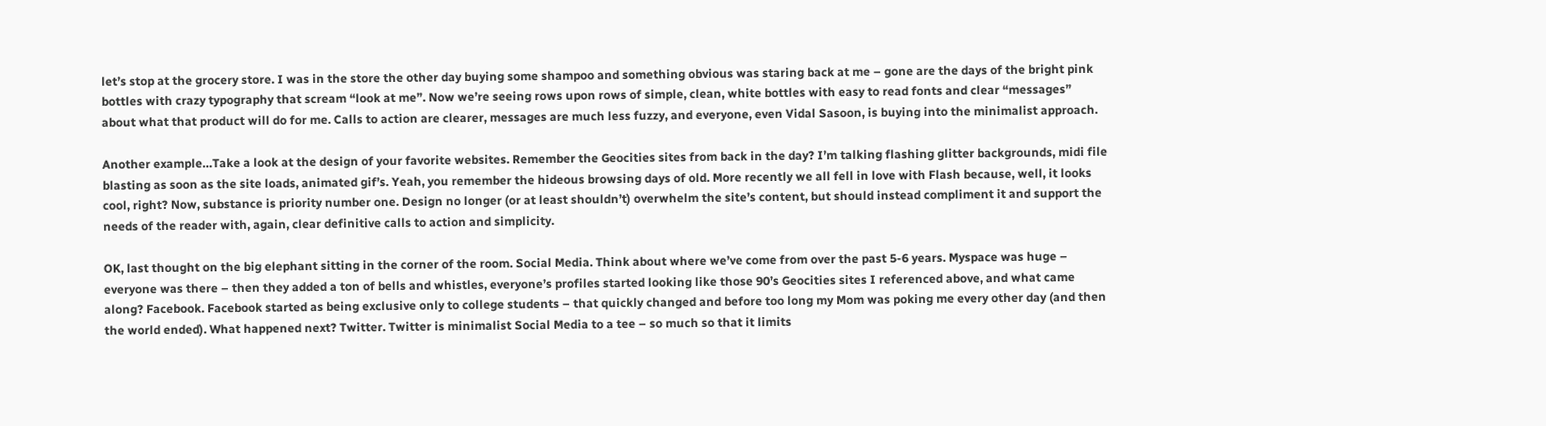let’s stop at the grocery store. I was in the store the other day buying some shampoo and something obvious was staring back at me – gone are the days of the bright pink bottles with crazy typography that scream “look at me”. Now we’re seeing rows upon rows of simple, clean, white bottles with easy to read fonts and clear “messages” about what that product will do for me. Calls to action are clearer, messages are much less fuzzy, and everyone, even Vidal Sasoon, is buying into the minimalist approach.

Another example…Take a look at the design of your favorite websites. Remember the Geocities sites from back in the day? I’m talking flashing glitter backgrounds, midi file blasting as soon as the site loads, animated gif’s. Yeah, you remember the hideous browsing days of old. More recently we all fell in love with Flash because, well, it looks cool, right? Now, substance is priority number one. Design no longer (or at least shouldn’t) overwhelm the site’s content, but should instead compliment it and support the needs of the reader with, again, clear definitive calls to action and simplicity.

OK, last thought on the big elephant sitting in the corner of the room. Social Media. Think about where we’ve come from over the past 5-6 years. Myspace was huge – everyone was there – then they added a ton of bells and whistles, everyone’s profiles started looking like those 90’s Geocities sites I referenced above, and what came along? Facebook. Facebook started as being exclusive only to college students – that quickly changed and before too long my Mom was poking me every other day (and then the world ended). What happened next? Twitter. Twitter is minimalist Social Media to a tee – so much so that it limits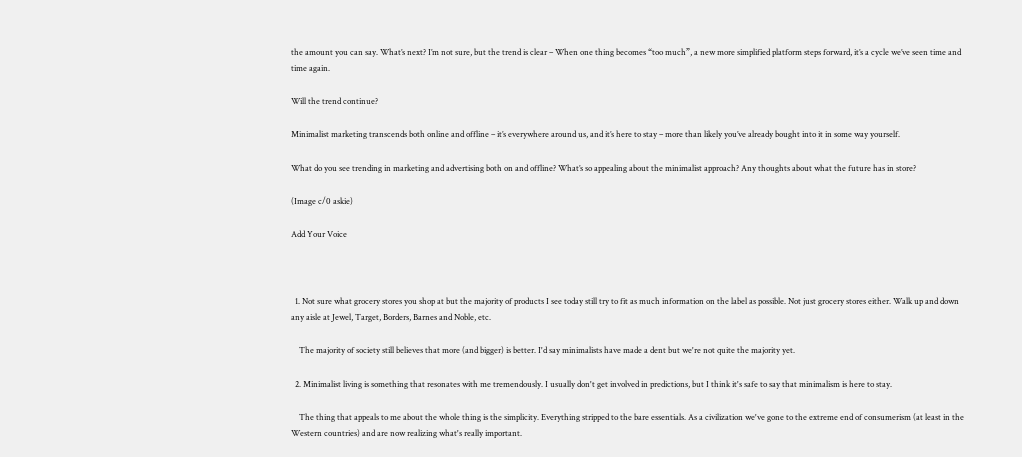the amount you can say. What’s next? I’m not sure, but the trend is clear – When one thing becomes “too much”, a new more simplified platform steps forward, it’s a cycle we’ve seen time and time again.

Will the trend continue?

Minimalist marketing transcends both online and offline – it’s everywhere around us, and it’s here to stay – more than likely you’ve already bought into it in some way yourself.

What do you see trending in marketing and advertising both on and offline? What’s so appealing about the minimalist approach? Any thoughts about what the future has in store?

(Image c/0 askie)

Add Your Voice



  1. Not sure what grocery stores you shop at but the majority of products I see today still try to fit as much information on the label as possible. Not just grocery stores either. Walk up and down any aisle at Jewel, Target, Borders, Barnes and Noble, etc.

    The majority of society still believes that more (and bigger) is better. I'd say minimalists have made a dent but we're not quite the majority yet.

  2. Minimalist living is something that resonates with me tremendously. I usually don't get involved in predictions, but I think it's safe to say that minimalism is here to stay.

    The thing that appeals to me about the whole thing is the simplicity. Everything stripped to the bare essentials. As a civilization we've gone to the extreme end of consumerism (at least in the Western countries) and are now realizing what's really important.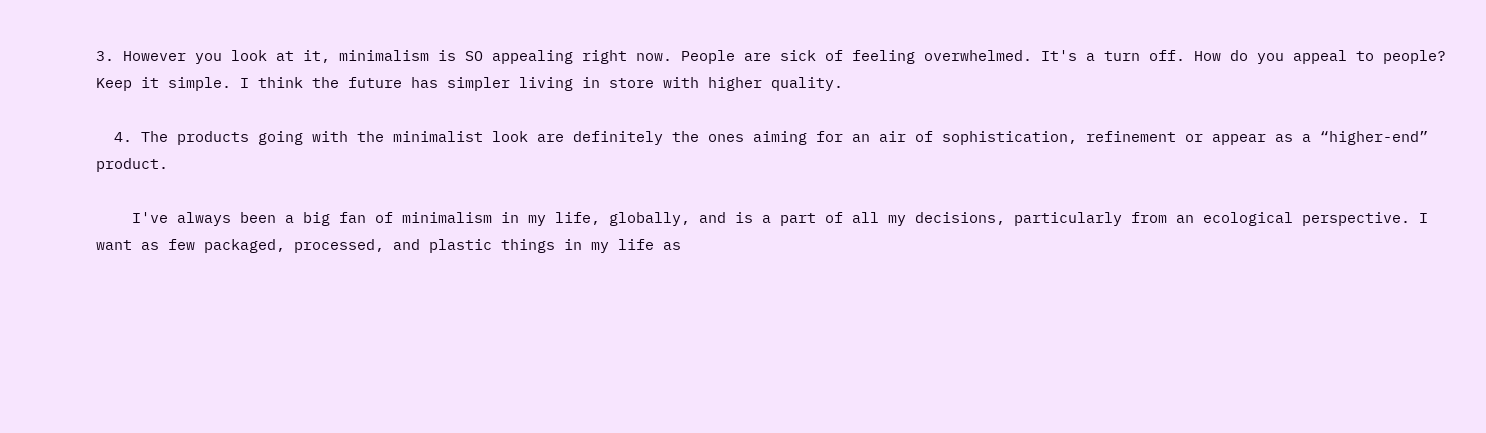3. However you look at it, minimalism is SO appealing right now. People are sick of feeling overwhelmed. It's a turn off. How do you appeal to people? Keep it simple. I think the future has simpler living in store with higher quality.

  4. The products going with the minimalist look are definitely the ones aiming for an air of sophistication, refinement or appear as a “higher-end” product.

    I've always been a big fan of minimalism in my life, globally, and is a part of all my decisions, particularly from an ecological perspective. I want as few packaged, processed, and plastic things in my life as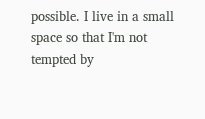possible. I live in a small space so that I'm not tempted by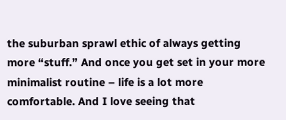the suburban sprawl ethic of always getting more “stuff.” And once you get set in your more minimalist routine – life is a lot more comfortable. And I love seeing that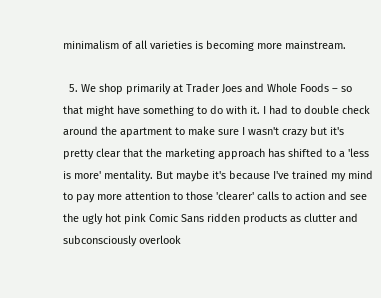minimalism of all varieties is becoming more mainstream.

  5. We shop primarily at Trader Joes and Whole Foods – so that might have something to do with it. I had to double check around the apartment to make sure I wasn't crazy but it's pretty clear that the marketing approach has shifted to a 'less is more' mentality. But maybe it's because I've trained my mind to pay more attention to those 'clearer' calls to action and see the ugly hot pink Comic Sans ridden products as clutter and subconsciously overlook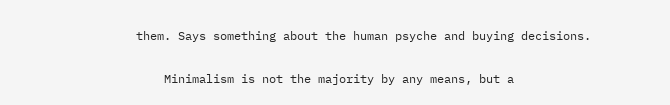them. Says something about the human psyche and buying decisions.

    Minimalism is not the majority by any means, but a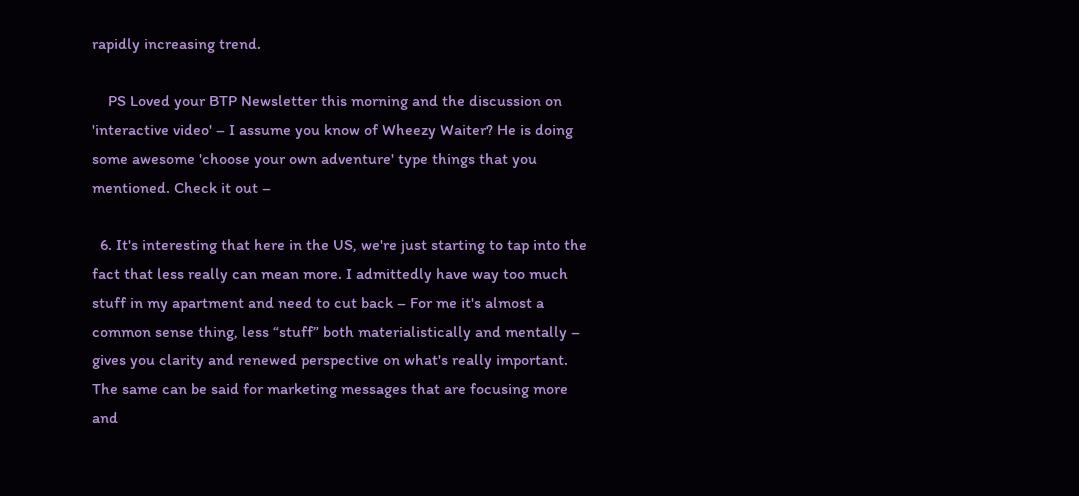rapidly increasing trend.

    PS Loved your BTP Newsletter this morning and the discussion on 'interactive video' – I assume you know of Wheezy Waiter? He is doing some awesome 'choose your own adventure' type things that you mentioned. Check it out –

  6. It's interesting that here in the US, we're just starting to tap into the fact that less really can mean more. I admittedly have way too much stuff in my apartment and need to cut back – For me it's almost a common sense thing, less “stuff” both materialistically and mentally – gives you clarity and renewed perspective on what's really important. The same can be said for marketing messages that are focusing more and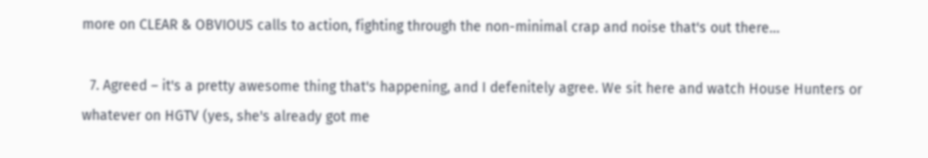more on CLEAR & OBVIOUS calls to action, fighting through the non-minimal crap and noise that's out there…

  7. Agreed – it's a pretty awesome thing that's happening, and I defenitely agree. We sit here and watch House Hunters or whatever on HGTV (yes, she's already got me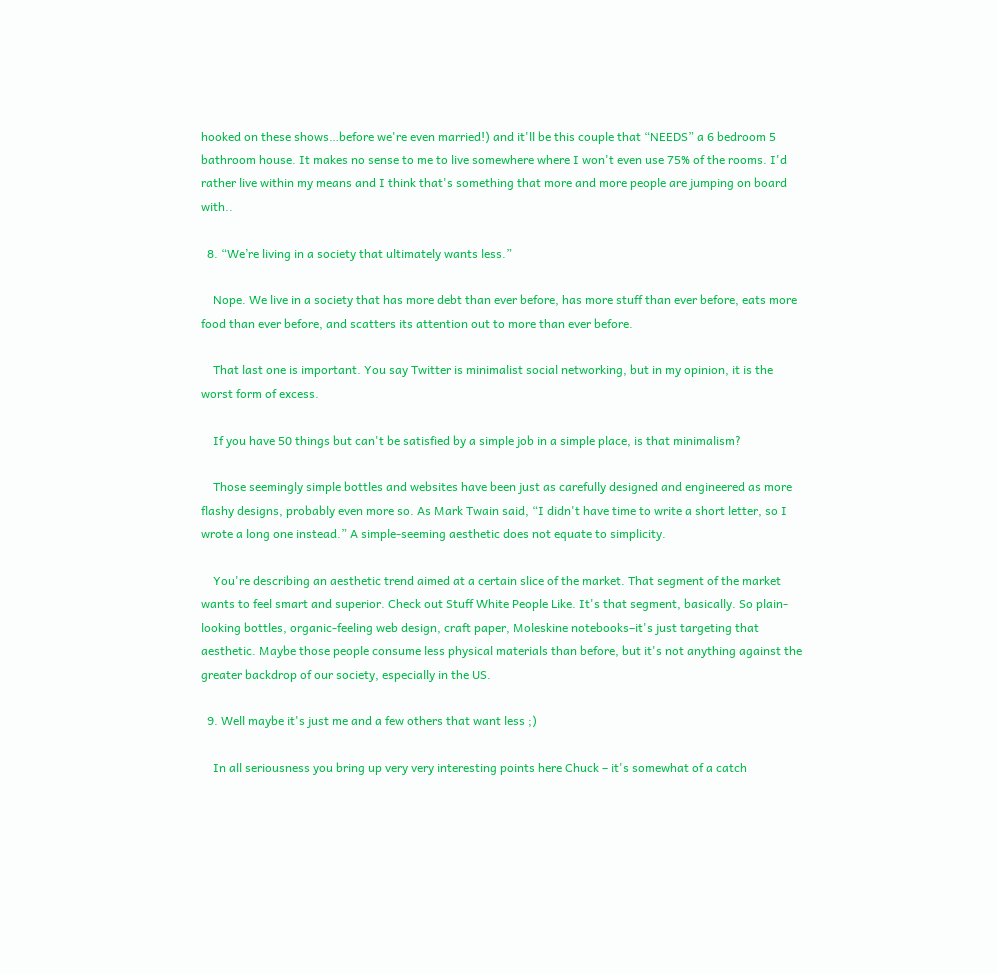hooked on these shows…before we're even married!) and it'll be this couple that “NEEDS” a 6 bedroom 5 bathroom house. It makes no sense to me to live somewhere where I won't even use 75% of the rooms. I'd rather live within my means and I think that's something that more and more people are jumping on board with..

  8. “We’re living in a society that ultimately wants less.”

    Nope. We live in a society that has more debt than ever before, has more stuff than ever before, eats more food than ever before, and scatters its attention out to more than ever before.

    That last one is important. You say Twitter is minimalist social networking, but in my opinion, it is the worst form of excess.

    If you have 50 things but can't be satisfied by a simple job in a simple place, is that minimalism?

    Those seemingly simple bottles and websites have been just as carefully designed and engineered as more flashy designs, probably even more so. As Mark Twain said, “I didn't have time to write a short letter, so I wrote a long one instead.” A simple-seeming aesthetic does not equate to simplicity.

    You're describing an aesthetic trend aimed at a certain slice of the market. That segment of the market wants to feel smart and superior. Check out Stuff White People Like. It's that segment, basically. So plain-looking bottles, organic-feeling web design, craft paper, Moleskine notebooks–it's just targeting that aesthetic. Maybe those people consume less physical materials than before, but it's not anything against the greater backdrop of our society, especially in the US.

  9. Well maybe it's just me and a few others that want less ;)

    In all seriousness you bring up very very interesting points here Chuck – it's somewhat of a catch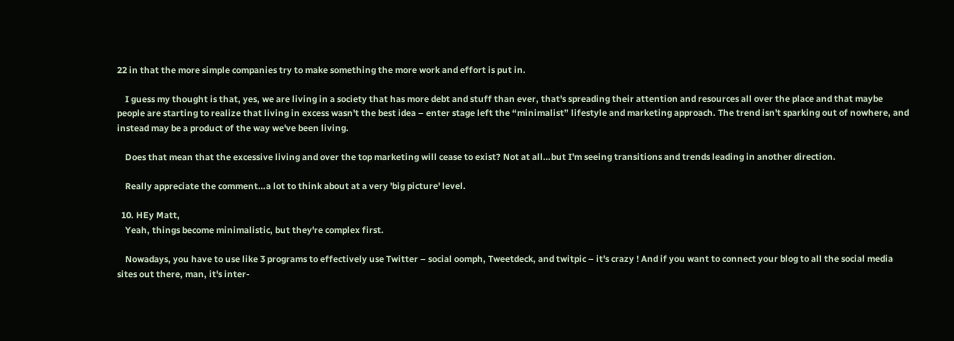22 in that the more simple companies try to make something the more work and effort is put in.

    I guess my thought is that, yes, we are living in a society that has more debt and stuff than ever, that's spreading their attention and resources all over the place and that maybe people are starting to realize that living in excess wasn't the best idea – enter stage left the “minimalist” lifestyle and marketing approach. The trend isn't sparking out of nowhere, and instead may be a product of the way we've been living.

    Does that mean that the excessive living and over the top marketing will cease to exist? Not at all…but I'm seeing transitions and trends leading in another direction.

    Really appreciate the comment…a lot to think about at a very 'big picture' level.

  10. HEy Matt,
    Yeah, things become minimalistic, but they're complex first.

    Nowadays, you have to use like 3 programs to effectively use Twitter – social oomph, Tweetdeck, and twitpic – it's crazy ! And if you want to connect your blog to all the social media sites out there, man, it's inter-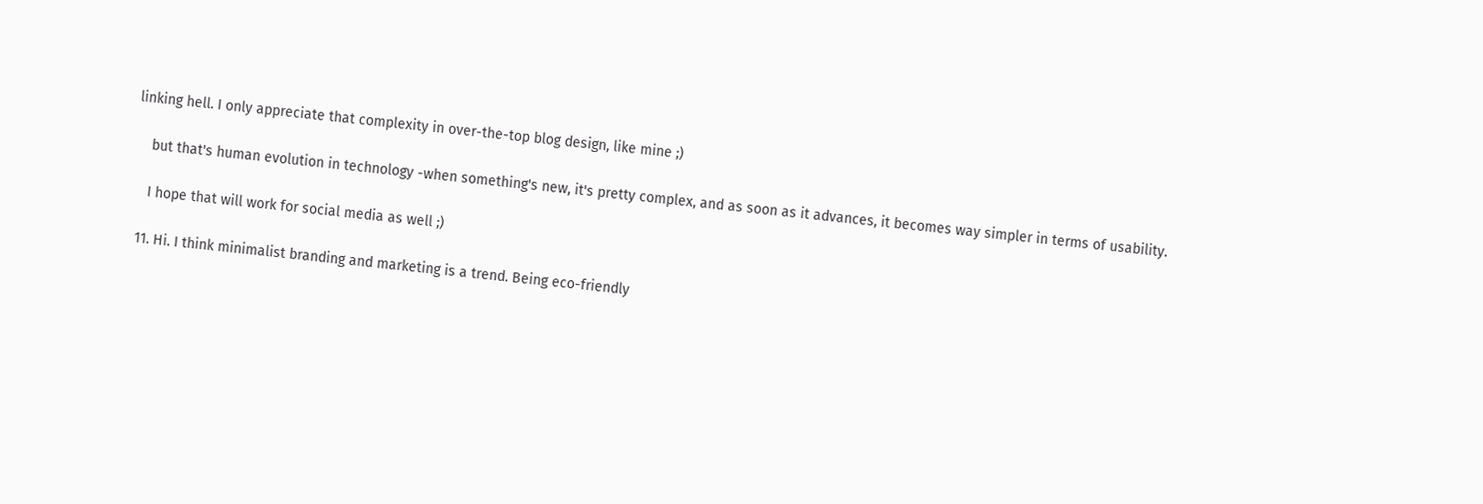linking hell. I only appreciate that complexity in over-the-top blog design, like mine ;)

    but that's human evolution in technology -when something's new, it's pretty complex, and as soon as it advances, it becomes way simpler in terms of usability.

    I hope that will work for social media as well ;)

  11. Hi. I think minimalist branding and marketing is a trend. Being eco-friendly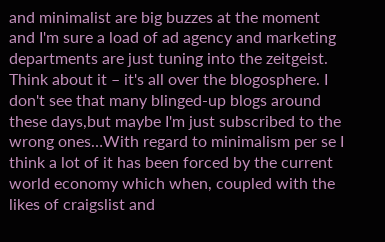and minimalist are big buzzes at the moment and I'm sure a load of ad agency and marketing departments are just tuning into the zeitgeist. Think about it – it's all over the blogosphere. I don't see that many blinged-up blogs around these days,but maybe I'm just subscribed to the wrong ones…With regard to minimalism per se I think a lot of it has been forced by the current world economy which when, coupled with the likes of craigslist and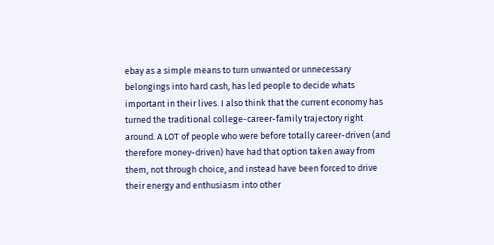ebay as a simple means to turn unwanted or unnecessary belongings into hard cash, has led people to decide whats important in their lives. I also think that the current economy has turned the traditional college-career-family trajectory right around. A LOT of people who were before totally career-driven (and therefore money-driven) have had that option taken away from them, not through choice, and instead have been forced to drive their energy and enthusiasm into other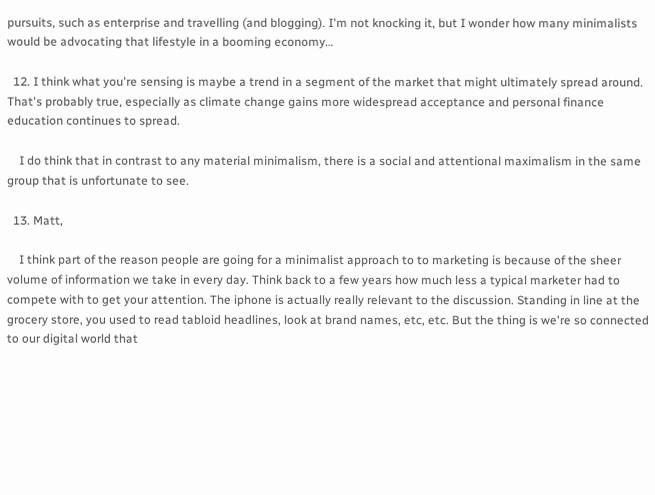pursuits, such as enterprise and travelling (and blogging). I'm not knocking it, but I wonder how many minimalists would be advocating that lifestyle in a booming economy…

  12. I think what you're sensing is maybe a trend in a segment of the market that might ultimately spread around. That's probably true, especially as climate change gains more widespread acceptance and personal finance education continues to spread.

    I do think that in contrast to any material minimalism, there is a social and attentional maximalism in the same group that is unfortunate to see.

  13. Matt,

    I think part of the reason people are going for a minimalist approach to to marketing is because of the sheer volume of information we take in every day. Think back to a few years how much less a typical marketer had to compete with to get your attention. The iphone is actually really relevant to the discussion. Standing in line at the grocery store, you used to read tabloid headlines, look at brand names, etc, etc. But the thing is we're so connected to our digital world that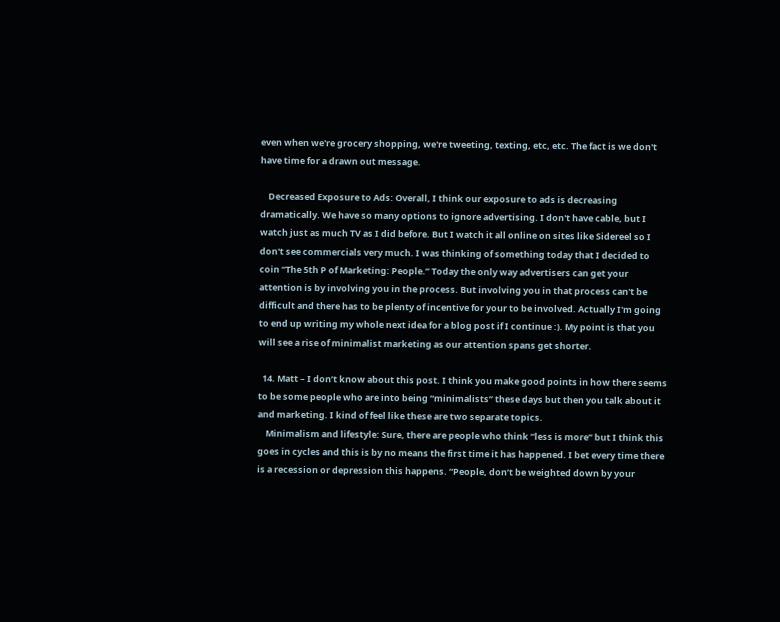even when we're grocery shopping, we're tweeting, texting, etc, etc. The fact is we don't have time for a drawn out message.

    Decreased Exposure to Ads: Overall, I think our exposure to ads is decreasing dramatically. We have so many options to ignore advertising. I don't have cable, but I watch just as much TV as I did before. But I watch it all online on sites like Sidereel so I don't see commercials very much. I was thinking of something today that I decided to coin “The 5th P of Marketing: People.” Today the only way advertisers can get your attention is by involving you in the process. But involving you in that process can't be difficult and there has to be plenty of incentive for your to be involved. Actually I'm going to end up writing my whole next idea for a blog post if I continue :). My point is that you will see a rise of minimalist marketing as our attention spans get shorter.

  14. Matt – I don’t know about this post. I think you make good points in how there seems to be some people who are into being “minimalists” these days but then you talk about it and marketing. I kind of feel like these are two separate topics.
    Minimalism and lifestyle: Sure, there are people who think “less is more” but I think this goes in cycles and this is by no means the first time it has happened. I bet every time there is a recession or depression this happens. “People, don’t be weighted down by your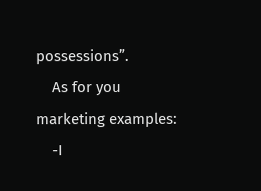possessions”.
    As for you marketing examples:
    -I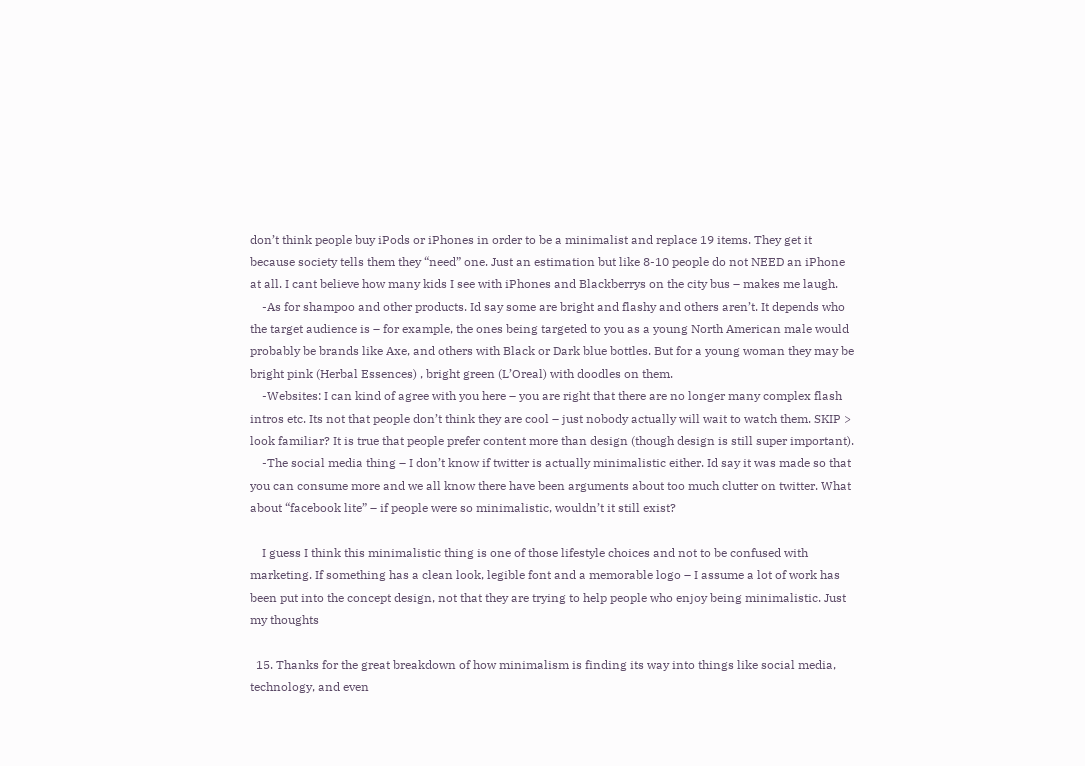don’t think people buy iPods or iPhones in order to be a minimalist and replace 19 items. They get it because society tells them they “need” one. Just an estimation but like 8-10 people do not NEED an iPhone at all. I cant believe how many kids I see with iPhones and Blackberrys on the city bus – makes me laugh.
    -As for shampoo and other products. Id say some are bright and flashy and others aren’t. It depends who the target audience is – for example, the ones being targeted to you as a young North American male would probably be brands like Axe, and others with Black or Dark blue bottles. But for a young woman they may be bright pink (Herbal Essences) , bright green (L’Oreal) with doodles on them.
    -Websites: I can kind of agree with you here – you are right that there are no longer many complex flash intros etc. Its not that people don’t think they are cool – just nobody actually will wait to watch them. SKIP > look familiar? It is true that people prefer content more than design (though design is still super important).
    -The social media thing – I don’t know if twitter is actually minimalistic either. Id say it was made so that you can consume more and we all know there have been arguments about too much clutter on twitter. What about “facebook lite” – if people were so minimalistic, wouldn’t it still exist?

    I guess I think this minimalistic thing is one of those lifestyle choices and not to be confused with marketing. If something has a clean look, legible font and a memorable logo – I assume a lot of work has been put into the concept design, not that they are trying to help people who enjoy being minimalistic. Just my thoughts

  15. Thanks for the great breakdown of how minimalism is finding its way into things like social media, technology, and even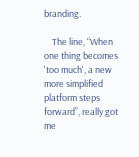branding.

    The line, “When one thing becomes 'too much', a new more simplified platform steps forward”, really got me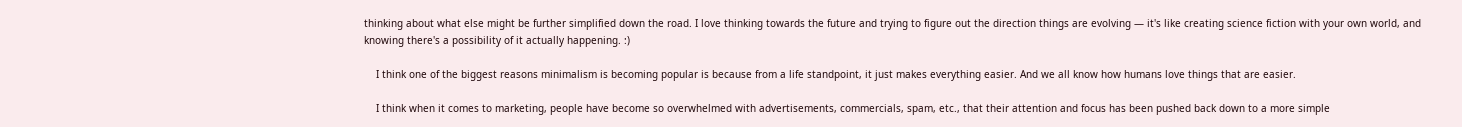thinking about what else might be further simplified down the road. I love thinking towards the future and trying to figure out the direction things are evolving — it's like creating science fiction with your own world, and knowing there's a possibility of it actually happening. :)

    I think one of the biggest reasons minimalism is becoming popular is because from a life standpoint, it just makes everything easier. And we all know how humans love things that are easier.

    I think when it comes to marketing, people have become so overwhelmed with advertisements, commercials, spam, etc., that their attention and focus has been pushed back down to a more simple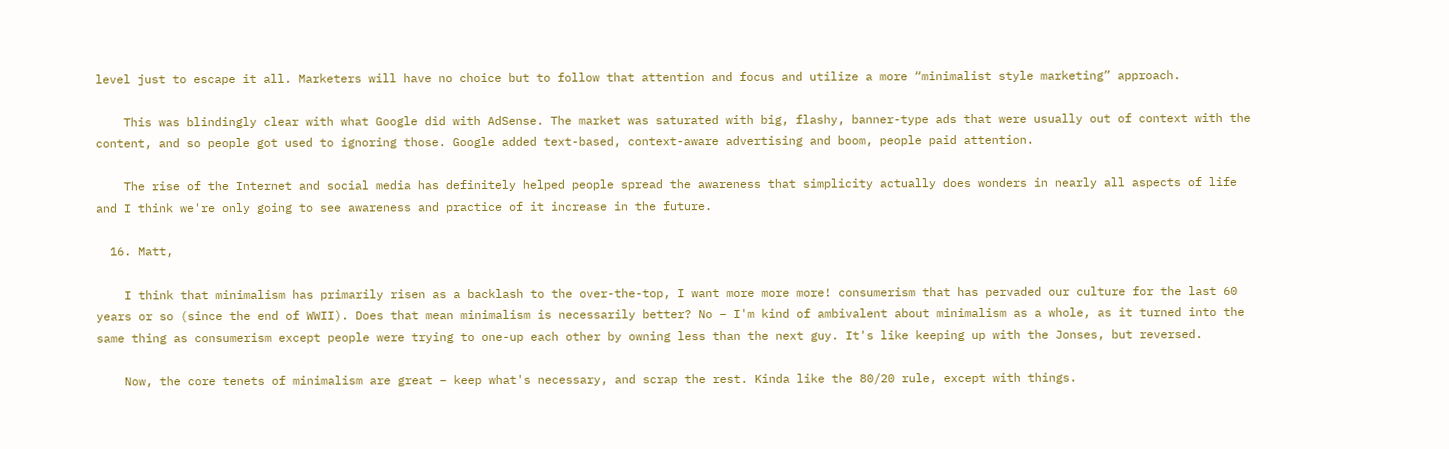level just to escape it all. Marketers will have no choice but to follow that attention and focus and utilize a more “minimalist style marketing” approach.

    This was blindingly clear with what Google did with AdSense. The market was saturated with big, flashy, banner-type ads that were usually out of context with the content, and so people got used to ignoring those. Google added text-based, context-aware advertising and boom, people paid attention.

    The rise of the Internet and social media has definitely helped people spread the awareness that simplicity actually does wonders in nearly all aspects of life and I think we're only going to see awareness and practice of it increase in the future.

  16. Matt,

    I think that minimalism has primarily risen as a backlash to the over-the-top, I want more more more! consumerism that has pervaded our culture for the last 60 years or so (since the end of WWII). Does that mean minimalism is necessarily better? No – I'm kind of ambivalent about minimalism as a whole, as it turned into the same thing as consumerism except people were trying to one-up each other by owning less than the next guy. It's like keeping up with the Jonses, but reversed.

    Now, the core tenets of minimalism are great – keep what's necessary, and scrap the rest. Kinda like the 80/20 rule, except with things.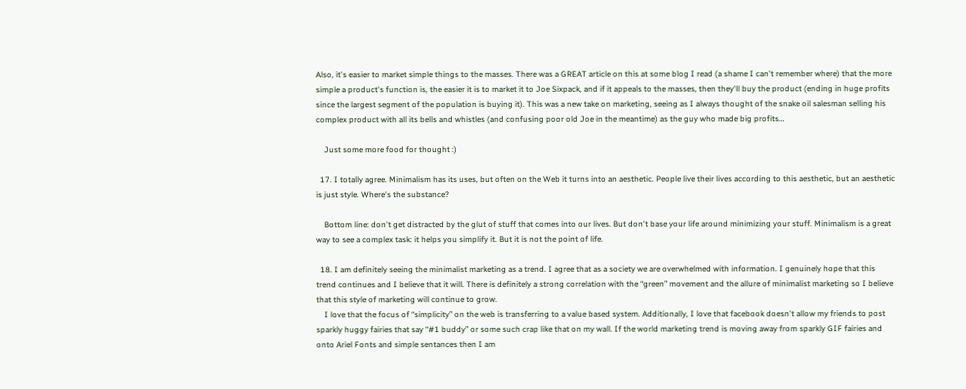Also, it's easier to market simple things to the masses. There was a GREAT article on this at some blog I read (a shame I can't remember where) that the more simple a product's function is, the easier it is to market it to Joe Sixpack, and if it appeals to the masses, then they'll buy the product (ending in huge profits since the largest segment of the population is buying it). This was a new take on marketing, seeing as I always thought of the snake oil salesman selling his complex product with all its bells and whistles (and confusing poor old Joe in the meantime) as the guy who made big profits…

    Just some more food for thought :)

  17. I totally agree. Minimalism has its uses, but often on the Web it turns into an aesthetic. People live their lives according to this aesthetic, but an aesthetic is just style. Where's the substance?

    Bottom line: don't get distracted by the glut of stuff that comes into our lives. But don't base your life around minimizing your stuff. Minimalism is a great way to see a complex task: it helps you simplify it. But it is not the point of life.

  18. I am definitely seeing the minimalist marketing as a trend. I agree that as a society we are overwhelmed with information. I genuinely hope that this trend continues and I believe that it will. There is definitely a strong correlation with the “green” movement and the allure of minimalist marketing so I believe that this style of marketing will continue to grow.
    I love that the focus of “simplicity” on the web is transferring to a value based system. Additionally, I love that facebook doesn't allow my friends to post sparkly huggy fairies that say “#1 buddy” or some such crap like that on my wall. If the world marketing trend is moving away from sparkly GIF fairies and onto Ariel Fonts and simple sentances then I am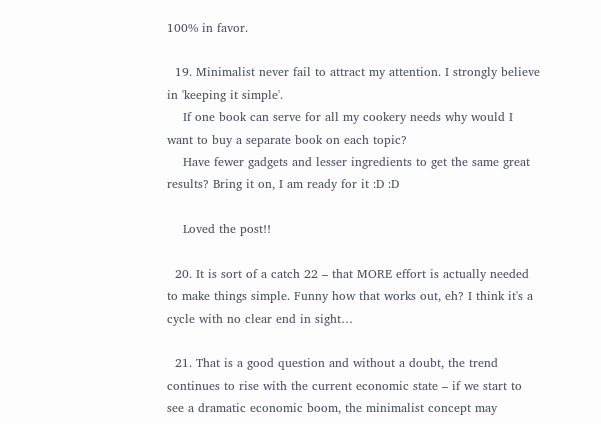100% in favor.

  19. Minimalist never fail to attract my attention. I strongly believe in 'keeping it simple'.
    If one book can serve for all my cookery needs why would I want to buy a separate book on each topic?
    Have fewer gadgets and lesser ingredients to get the same great results? Bring it on, I am ready for it :D :D

    Loved the post!!

  20. It is sort of a catch 22 – that MORE effort is actually needed to make things simple. Funny how that works out, eh? I think it's a cycle with no clear end in sight…

  21. That is a good question and without a doubt, the trend continues to rise with the current economic state – if we start to see a dramatic economic boom, the minimalist concept may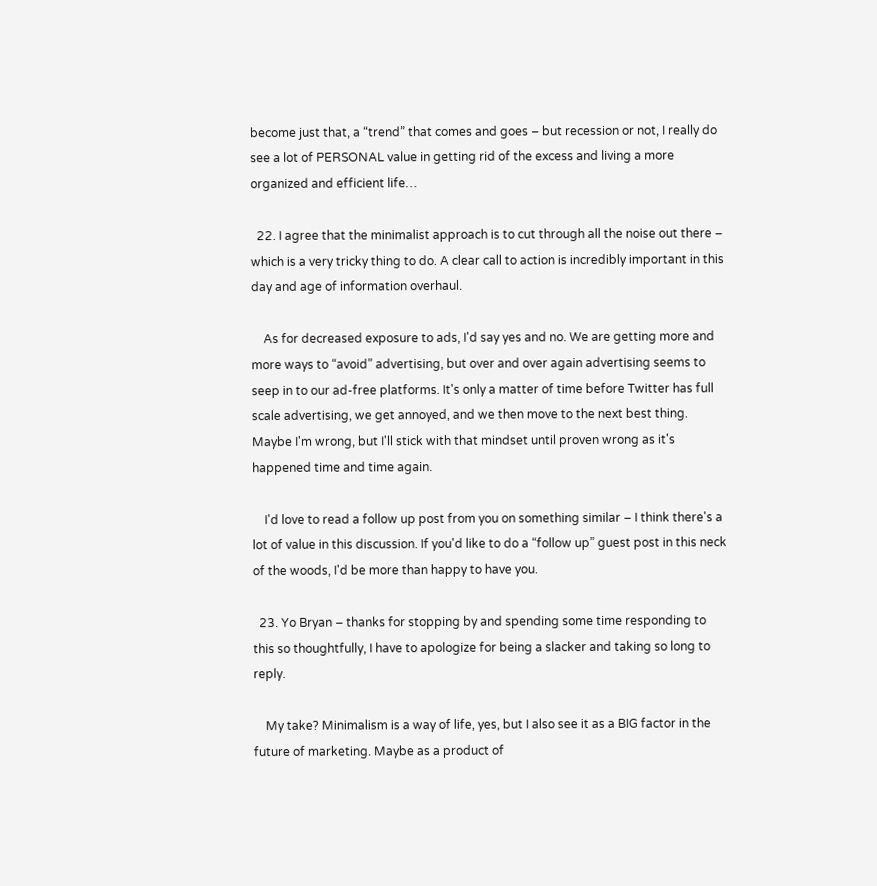become just that, a “trend” that comes and goes – but recession or not, I really do see a lot of PERSONAL value in getting rid of the excess and living a more organized and efficient life…

  22. I agree that the minimalist approach is to cut through all the noise out there – which is a very tricky thing to do. A clear call to action is incredibly important in this day and age of information overhaul.

    As for decreased exposure to ads, I'd say yes and no. We are getting more and more ways to “avoid” advertising, but over and over again advertising seems to seep in to our ad-free platforms. It's only a matter of time before Twitter has full scale advertising, we get annoyed, and we then move to the next best thing. Maybe I'm wrong, but I'll stick with that mindset until proven wrong as it's happened time and time again.

    I'd love to read a follow up post from you on something similar – I think there's a lot of value in this discussion. If you'd like to do a “follow up” guest post in this neck of the woods, I'd be more than happy to have you.

  23. Yo Bryan – thanks for stopping by and spending some time responding to this so thoughtfully, I have to apologize for being a slacker and taking so long to reply.

    My take? Minimalism is a way of life, yes, but I also see it as a BIG factor in the future of marketing. Maybe as a product of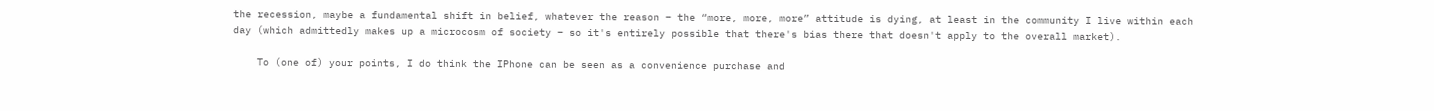the recession, maybe a fundamental shift in belief, whatever the reason – the “more, more, more” attitude is dying, at least in the community I live within each day (which admittedly makes up a microcosm of society – so it's entirely possible that there's bias there that doesn't apply to the overall market).

    To (one of) your points, I do think the IPhone can be seen as a convenience purchase and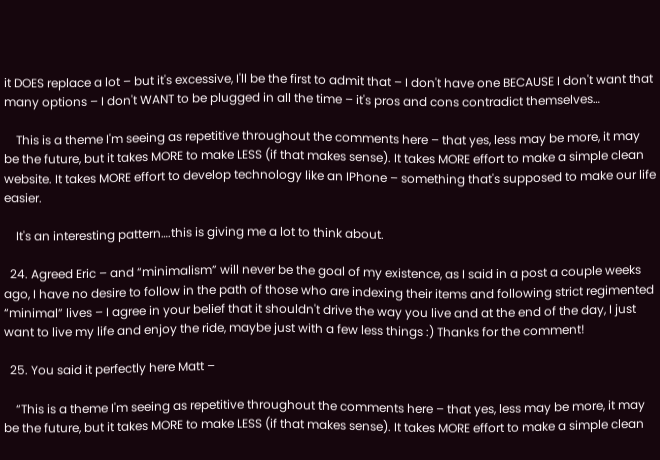it DOES replace a lot – but it's excessive, I'll be the first to admit that – I don't have one BECAUSE I don't want that many options – I don't WANT to be plugged in all the time – it's pros and cons contradict themselves…

    This is a theme I'm seeing as repetitive throughout the comments here – that yes, less may be more, it may be the future, but it takes MORE to make LESS (if that makes sense). It takes MORE effort to make a simple clean website. It takes MORE effort to develop technology like an IPhone – something that's supposed to make our life easier.

    It's an interesting pattern….this is giving me a lot to think about.

  24. Agreed Eric – and “minimalism” will never be the goal of my existence, as I said in a post a couple weeks ago, I have no desire to follow in the path of those who are indexing their items and following strict regimented “minimal” lives – I agree in your belief that it shouldn't drive the way you live and at the end of the day, I just want to live my life and enjoy the ride, maybe just with a few less things :) Thanks for the comment!

  25. You said it perfectly here Matt –

    “This is a theme I'm seeing as repetitive throughout the comments here – that yes, less may be more, it may be the future, but it takes MORE to make LESS (if that makes sense). It takes MORE effort to make a simple clean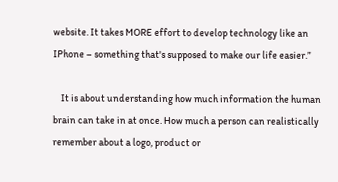website. It takes MORE effort to develop technology like an IPhone – something that's supposed to make our life easier.”

    It is about understanding how much information the human brain can take in at once. How much a person can realistically remember about a logo, product or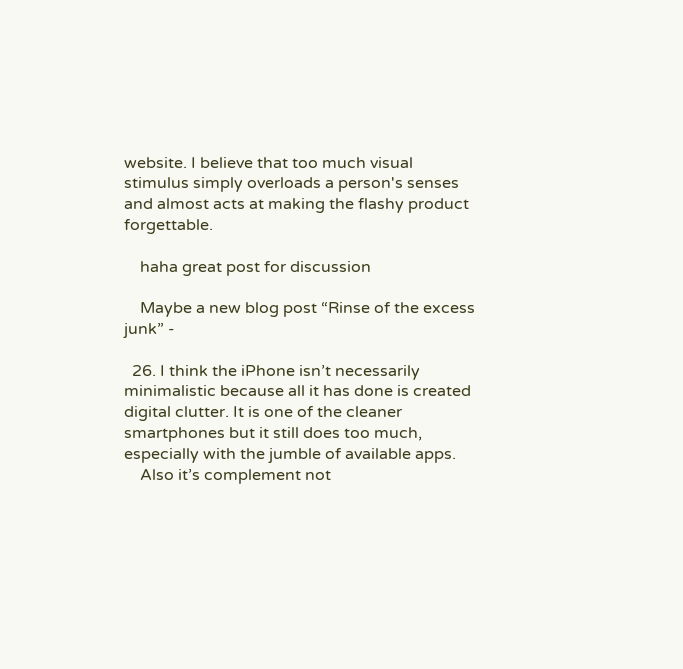website. I believe that too much visual stimulus simply overloads a person's senses and almost acts at making the flashy product forgettable.

    haha great post for discussion

    Maybe a new blog post “Rinse of the excess junk” -

  26. I think the iPhone isn’t necessarily minimalistic because all it has done is created digital clutter. It is one of the cleaner smartphones but it still does too much, especially with the jumble of available apps.
    Also it’s complement not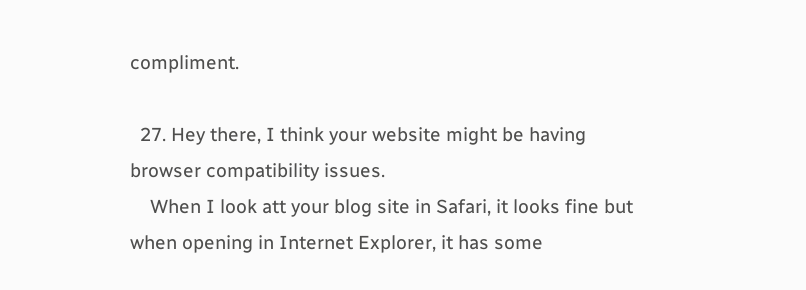compliment.

  27. Hey there, I think your website might be having browser compatibility issues.
    When I look att your blog site in Safari, it looks fine but when opening in Internet Explorer, it has some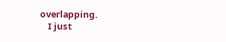overlapping.
    I just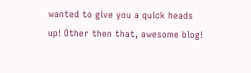wanted to give you a quick heads up! Other then that, awesome blog!